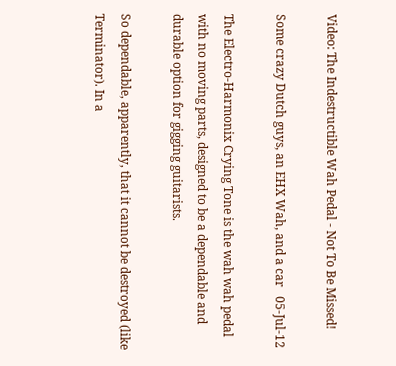Video: The Indestructible Wah Pedal - Not To Be Missed!

Some crazy Dutch guys, an EHX Wah, and a car   05-Jul-12

The Electro-Harmonix Crying Tone is the wah wah pedal with no moving parts, designed to be a dependable and durable option for gigging guitarists.

So dependable, apparently, that it cannot be destroyed (like Terminator). In a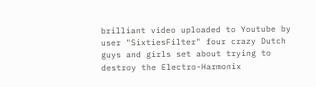brilliant video uploaded to Youtube by user "SixtiesFilter" four crazy Dutch guys and girls set about trying to destroy the Electro-Harmonix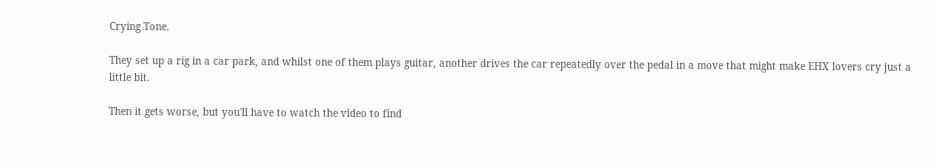Crying Tone.

They set up a rig in a car park, and whilst one of them plays guitar, another drives the car repeatedly over the pedal in a move that might make EHX lovers cry just a little bit.

Then it gets worse, but you'll have to watch the video to find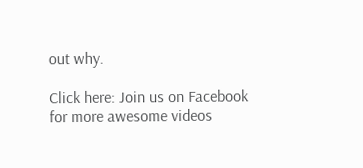out why.

Click here: Join us on Facebook for more awesome videos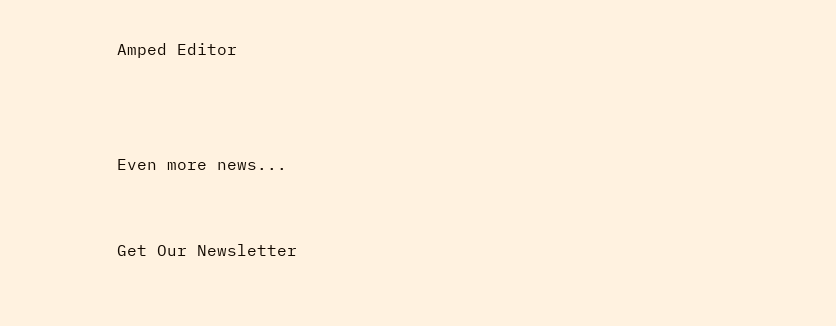Amped Editor



Even more news...


Get Our Newsletter